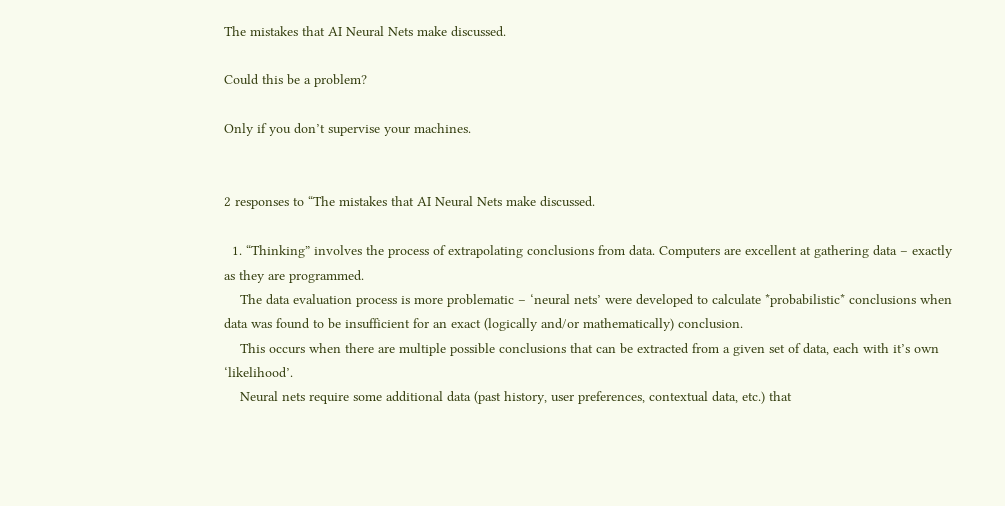The mistakes that AI Neural Nets make discussed.

Could this be a problem?

Only if you don’t supervise your machines.


2 responses to “The mistakes that AI Neural Nets make discussed.

  1. “Thinking” involves the process of extrapolating conclusions from data. Computers are excellent at gathering data – exactly as they are programmed.
    The data evaluation process is more problematic – ‘neural nets’ were developed to calculate *probabilistic* conclusions when data was found to be insufficient for an exact (logically and/or mathematically) conclusion.
    This occurs when there are multiple possible conclusions that can be extracted from a given set of data, each with it’s own ‘likelihood’.
    Neural nets require some additional data (past history, user preferences, contextual data, etc.) that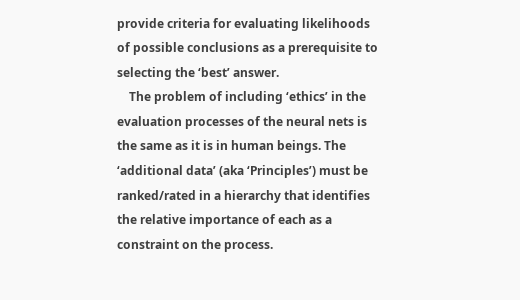provide criteria for evaluating likelihoods of possible conclusions as a prerequisite to selecting the ‘best’ answer.
    The problem of including ‘ethics’ in the evaluation processes of the neural nets is the same as it is in human beings. The ‘additional data’ (aka ‘Principles’) must be ranked/rated in a hierarchy that identifies the relative importance of each as a constraint on the process.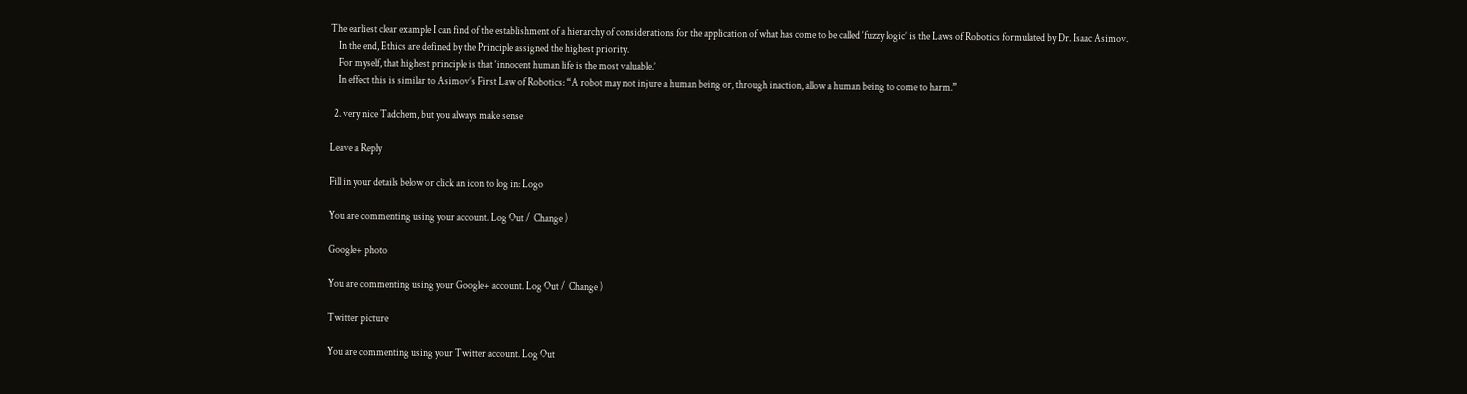The earliest clear example I can find of the establishment of a hierarchy of considerations for the application of what has come to be called ‘fuzzy logic’ is the Laws of Robotics formulated by Dr. Isaac Asimov.
    In the end, Ethics are defined by the Principle assigned the highest priority.
    For myself, that highest principle is that ‘innocent human life is the most valuable.’
    In effect this is similar to Asimov’s First Law of Robotics: “A robot may not injure a human being or, through inaction, allow a human being to come to harm.”

  2. very nice Tadchem, but you always make sense

Leave a Reply

Fill in your details below or click an icon to log in: Logo

You are commenting using your account. Log Out /  Change )

Google+ photo

You are commenting using your Google+ account. Log Out /  Change )

Twitter picture

You are commenting using your Twitter account. Log Out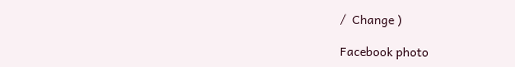/  Change )

Facebook photo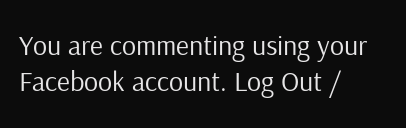You are commenting using your Facebook account. Log Out /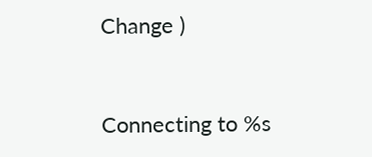Change )


Connecting to %s